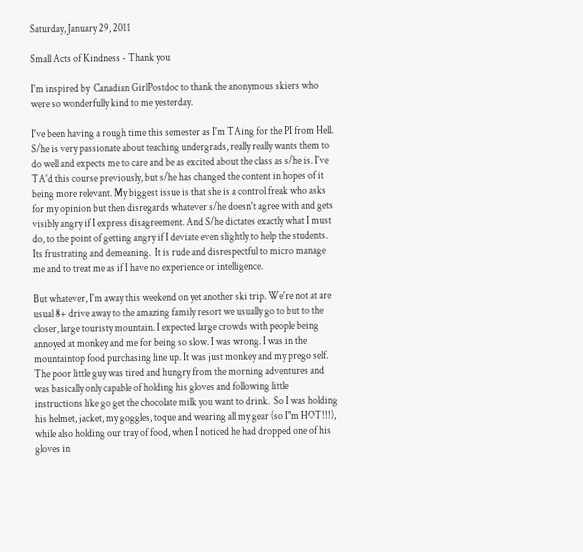Saturday, January 29, 2011

Small Acts of Kindness - Thank you

I'm inspired by  Canadian GirlPostdoc to thank the anonymous skiers who were so wonderfully kind to me yesterday.

I've been having a rough time this semester as I'm TAing for the PI from Hell. S/he is very passionate about teaching undergrads, really really wants them to do well and expects me to care and be as excited about the class as s/he is. I've TA'd this course previously, but s/he has changed the content in hopes of it being more relevant. My biggest issue is that she is a control freak who asks for my opinion but then disregards whatever s/he doesn't agree with and gets visibly angry if I express disagreement. And S/he dictates exactly what I must do, to the point of getting angry if I deviate even slightly to help the students. Its frustrating and demeaning.  It is rude and disrespectful to micro manage me and to treat me as if I have no experience or intelligence.

But whatever, I'm away this weekend on yet another ski trip. We're not at are usual 8+ drive away to the amazing family resort we usually go to but to the closer, large touristy mountain. I expected large crowds with people being annoyed at monkey and me for being so slow. I was wrong. I was in the mountaintop food purchasing line up. It was just monkey and my prego self. The poor little guy was tired and hungry from the morning adventures and was basically only capable of holding his gloves and following little instructions like go get the chocolate milk you want to drink.  So I was holding his helmet, jacket, my goggles, toque and wearing all my gear (so I"m HOT!!!), while also holding our tray of food, when I noticed he had dropped one of his gloves in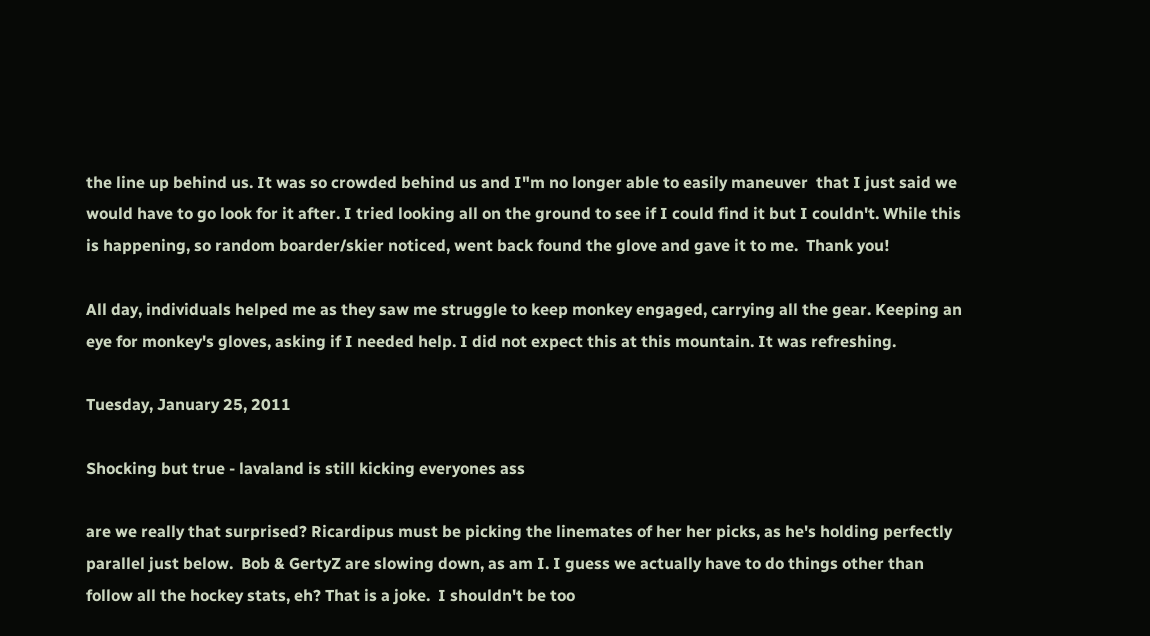the line up behind us. It was so crowded behind us and I"m no longer able to easily maneuver  that I just said we would have to go look for it after. I tried looking all on the ground to see if I could find it but I couldn't. While this is happening, so random boarder/skier noticed, went back found the glove and gave it to me.  Thank you!

All day, individuals helped me as they saw me struggle to keep monkey engaged, carrying all the gear. Keeping an eye for monkey's gloves, asking if I needed help. I did not expect this at this mountain. It was refreshing.

Tuesday, January 25, 2011

Shocking but true - lavaland is still kicking everyones ass

are we really that surprised? Ricardipus must be picking the linemates of her her picks, as he's holding perfectly parallel just below.  Bob & GertyZ are slowing down, as am I. I guess we actually have to do things other than follow all the hockey stats, eh? That is a joke.  I shouldn't be too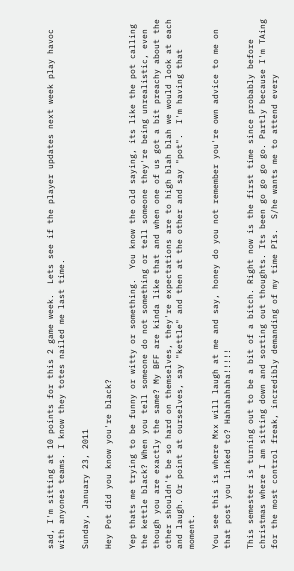sad, I'm sitting at 10 points for this 2 game week.  Lets see if the player updates next week play havoc with anyones teams. I know they totes nailed me last time.

Sunday, January 23, 2011

Hey Pot did you know you're black?

Yep thats me trying to be funny or witty or something.  You know the old saying, its like the pot calling the kettle black? When you tell someone do not something or tell someone they're being unrealistic, even though you are exactly the same? My BFF are kinda like that and when one of us got a bit preachy about the other shouldn't be so hard on themselves, they're expectations are to high blah blah we would look at each and laugh. Or point at ourselves, say "kettle" and then at the other and say "pot".  I'm having that moment.

You see this is where Mxx will laugh at me and say, honey do you not remember you're own advice to me on that post you linked to? Hahahahaha!!!!!

This semester is turning out to be a bit of a bitch. Right now is the first time since probably before christmas where I am sitting down and sorting out thoughts. Its been go go go go. Partly because I'm TAing for the most control freak, incredibly demanding of my time PIs.  S/he wants me to attend every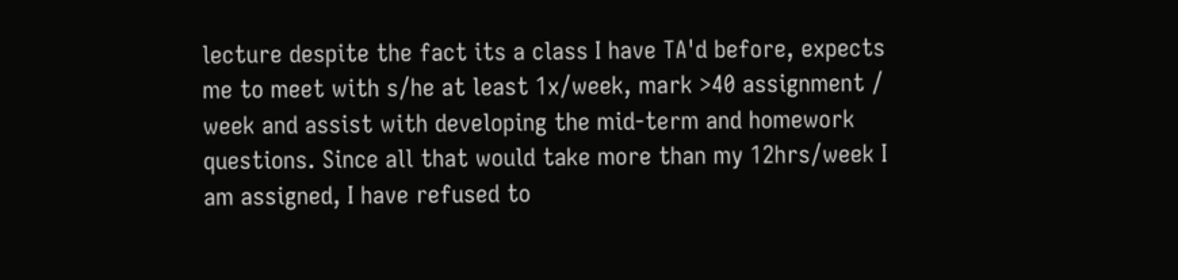lecture despite the fact its a class I have TA'd before, expects me to meet with s/he at least 1x/week, mark >40 assignment / week and assist with developing the mid-term and homework questions. Since all that would take more than my 12hrs/week I am assigned, I have refused to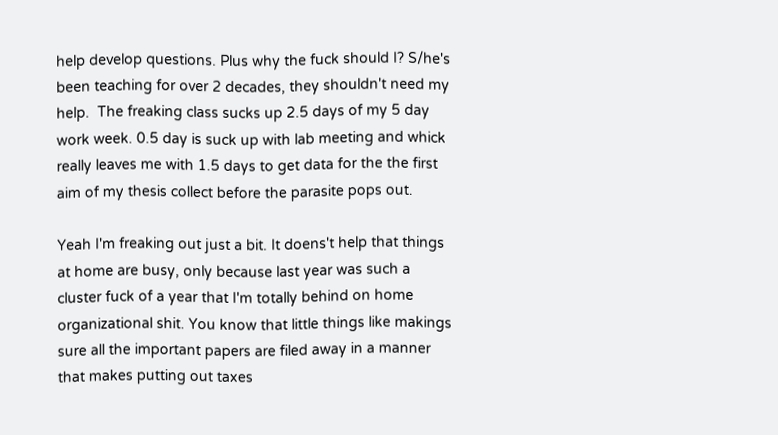help develop questions. Plus why the fuck should I? S/he's been teaching for over 2 decades, they shouldn't need my help.  The freaking class sucks up 2.5 days of my 5 day work week. 0.5 day is suck up with lab meeting and whick really leaves me with 1.5 days to get data for the the first aim of my thesis collect before the parasite pops out.

Yeah I'm freaking out just a bit. It doens't help that things at home are busy, only because last year was such a cluster fuck of a year that I'm totally behind on home organizational shit. You know that little things like makings sure all the important papers are filed away in a manner that makes putting out taxes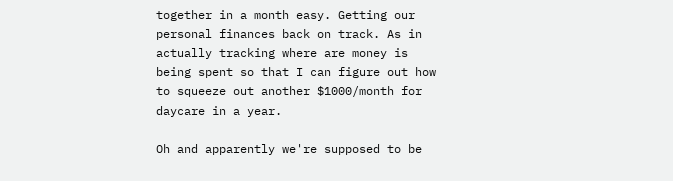together in a month easy. Getting our personal finances back on track. As in actually tracking where are money is being spent so that I can figure out how to squeeze out another $1000/month for daycare in a year.

Oh and apparently we're supposed to be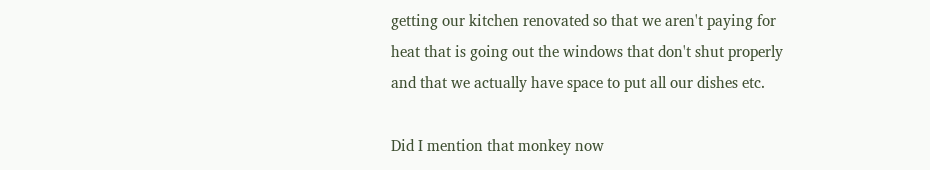getting our kitchen renovated so that we aren't paying for heat that is going out the windows that don't shut properly and that we actually have space to put all our dishes etc.

Did I mention that monkey now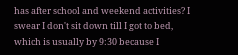has after school and weekend activities? I swear I don't sit down till I got to bed, which is usually by 9:30 because I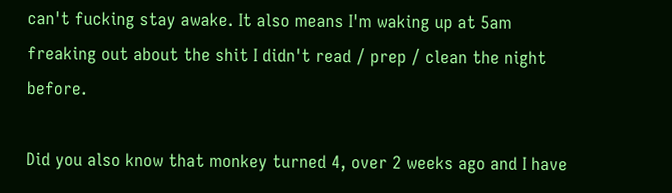can't fucking stay awake. It also means I'm waking up at 5am freaking out about the shit I didn't read / prep / clean the night before.

Did you also know that monkey turned 4, over 2 weeks ago and I have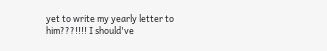yet to write my yearly letter to him???!!!! I should've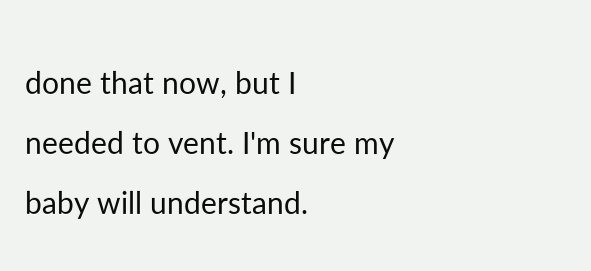done that now, but I needed to vent. I'm sure my baby will understand.